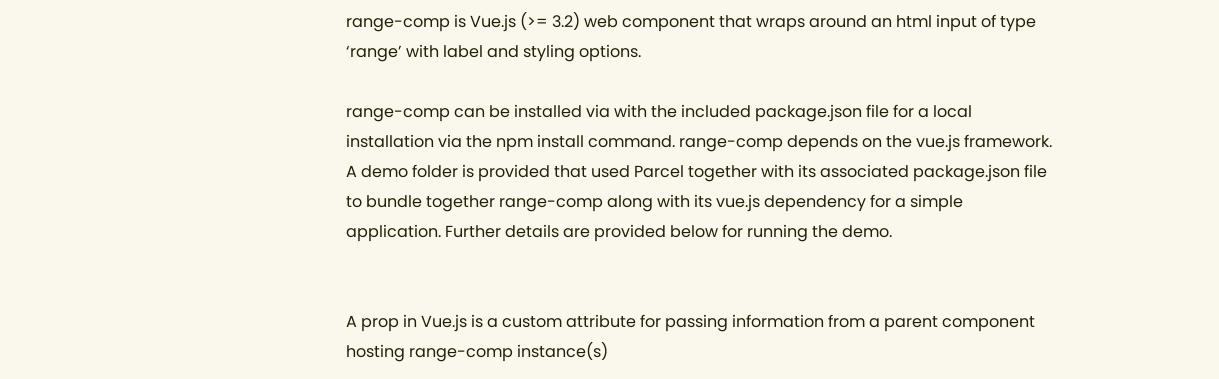range-comp is Vue.js (>= 3.2) web component that wraps around an html input of type ‘range’ with label and styling options.

range-comp can be installed via with the included package.json file for a local installation via the npm install command. range-comp depends on the vue.js framework. A demo folder is provided that used Parcel together with its associated package.json file to bundle together range-comp along with its vue.js dependency for a simple application. Further details are provided below for running the demo.


A prop in Vue.js is a custom attribute for passing information from a parent component hosting range-comp instance(s)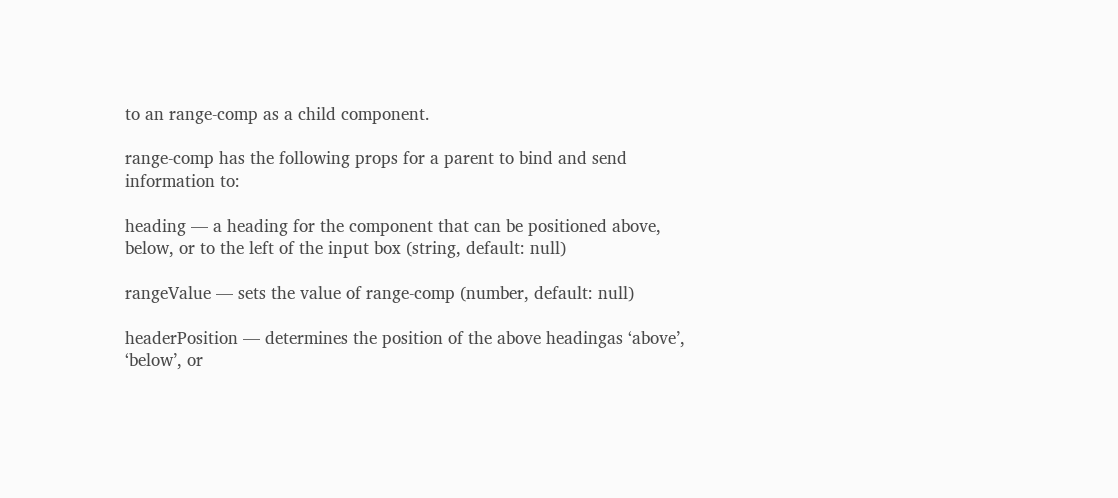to an range-comp as a child component.

range-comp has the following props for a parent to bind and send information to:

heading — a heading for the component that can be positioned above, below, or to the left of the input box (string, default: null)

rangeValue — sets the value of range-comp (number, default: null)

headerPosition — determines the position of the above headingas ‘above’, ‘below’, or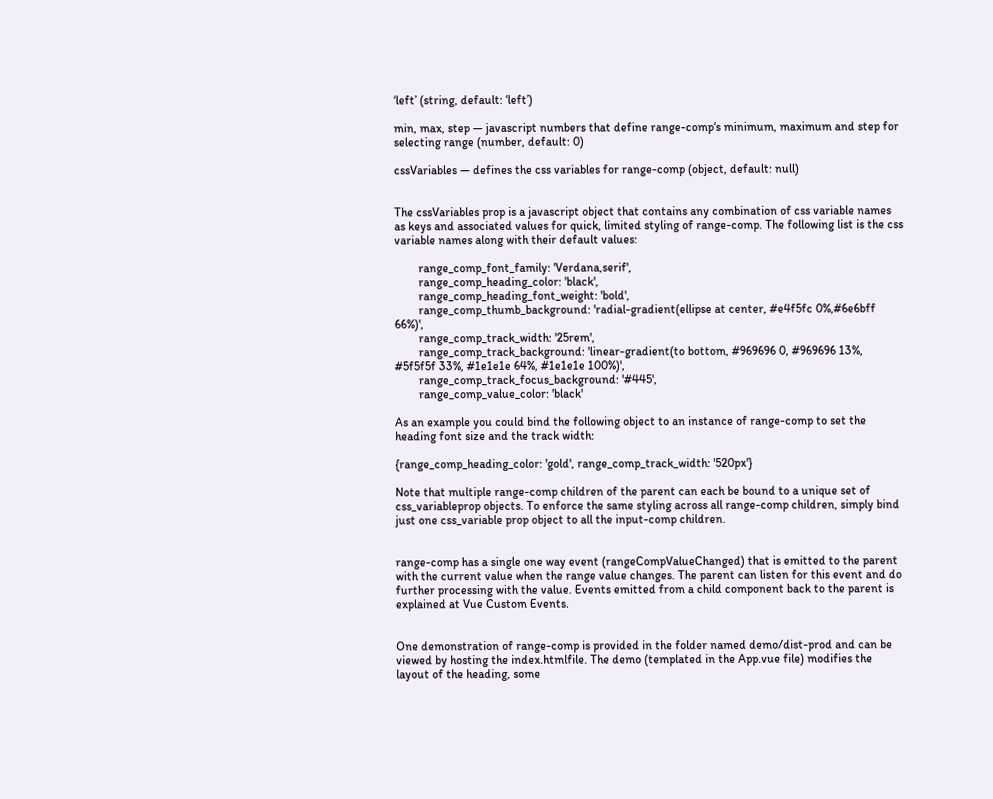‘left’ (string, default: ‘left’)

min, max, step — javascript numbers that define range-comp‘s minimum, maximum and step for selecting range (number, default: 0)

cssVariables — defines the css variables for range-comp (object, default: null)


The cssVariables prop is a javascript object that contains any combination of css variable names as keys and associated values for quick, limited styling of range-comp. The following list is the css variable names along with their default values:

        range_comp_font_family: 'Verdana,serif',
        range_comp_heading_color: 'black',
        range_comp_heading_font_weight: 'bold',
        range_comp_thumb_background: 'radial-gradient(ellipse at center, #e4f5fc 0%,#6e6bff 66%)',
        range_comp_track_width: '25rem',
        range_comp_track_background: 'linear-gradient(to bottom, #969696 0, #969696 13%, #5f5f5f 33%, #1e1e1e 64%, #1e1e1e 100%)',
        range_comp_track_focus_background: '#445',
        range_comp_value_color: 'black'

As an example you could bind the following object to an instance of range-comp to set the heading font size and the track width:

{range_comp_heading_color: 'gold', range_comp_track_width: '520px'}

Note that multiple range-comp children of the parent can each be bound to a unique set of css_variableprop objects. To enforce the same styling across all range-comp children, simply bind just one css_variable prop object to all the input-comp children.


range-comp has a single one way event (rangeCompValueChanged) that is emitted to the parent with the current value when the range value changes. The parent can listen for this event and do further processing with the value. Events emitted from a child component back to the parent is explained at Vue Custom Events.


One demonstration of range-comp is provided in the folder named demo/dist-prod and can be viewed by hosting the index.htmlfile. The demo (templated in the App.vue file) modifies the layout of the heading, some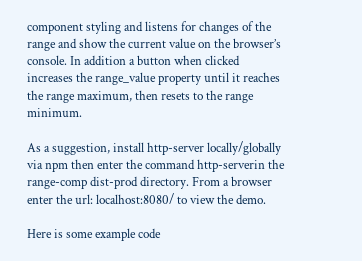component styling and listens for changes of the range and show the current value on the browser’s console. In addition a button when clicked increases the range_value property until it reaches the range maximum, then resets to the range minimum.

As a suggestion, install http-server locally/globally via npm then enter the command http-serverin the range-comp dist-prod directory. From a browser enter the url: localhost:8080/ to view the demo.

Here is some example code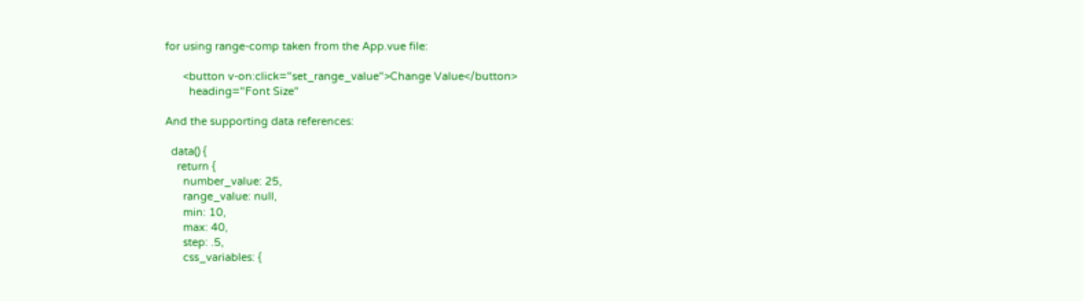for using range-comp taken from the App.vue file:

      <button v-on:click="set_range_value">Change Value</button>
        heading="Font Size"

And the supporting data references:

  data() {
    return {
      number_value: 25,
      range_value: null,
      min: 10,
      max: 40,
      step: .5,
      css_variables: {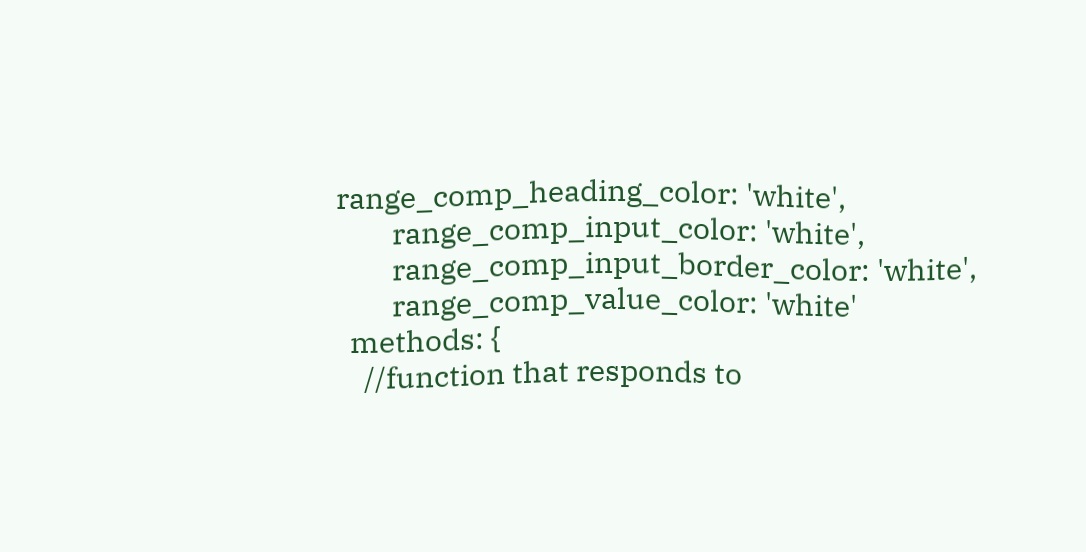range_comp_heading_color: 'white',
        range_comp_input_color: 'white',
        range_comp_input_border_color: 'white',
        range_comp_value_color: 'white'
  methods: {
    //function that responds to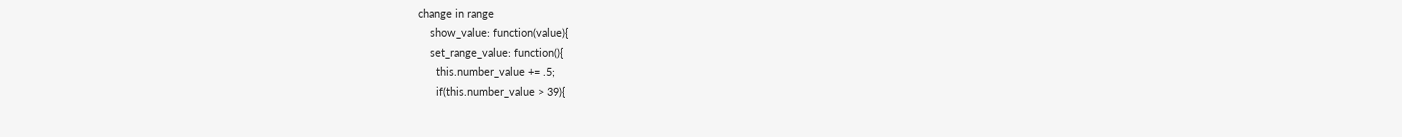change in range
    show_value: function(value){
    set_range_value: function(){
      this.number_value += .5;
      if(this.number_value > 39){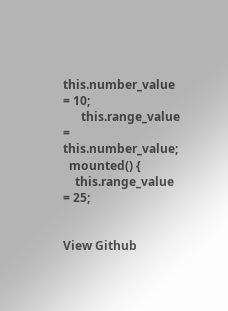this.number_value = 10;
      this.range_value = this.number_value;
  mounted() {
    this.range_value = 25;


View Github